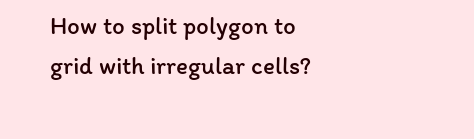How to split polygon to grid with irregular cells?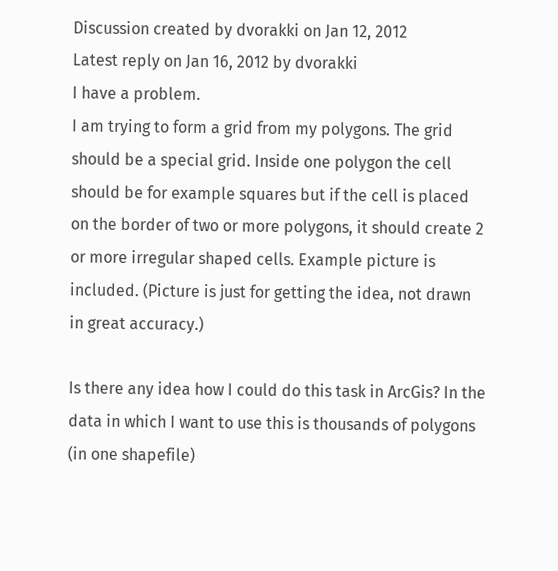Discussion created by dvorakki on Jan 12, 2012
Latest reply on Jan 16, 2012 by dvorakki
I have a problem.
I am trying to form a grid from my polygons. The grid should be a special grid. Inside one polygon the cell should be for example squares but if the cell is placed on the border of two or more polygons, it should create 2 or more irregular shaped cells. Example picture is included. (Picture is just for getting the idea, not drawn in great accuracy.)

Is there any idea how I could do this task in ArcGis? In the data in which I want to use this is thousands of polygons (in one shapefile)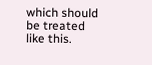which should be treated like this.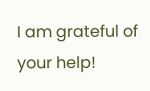I am grateful of your help!